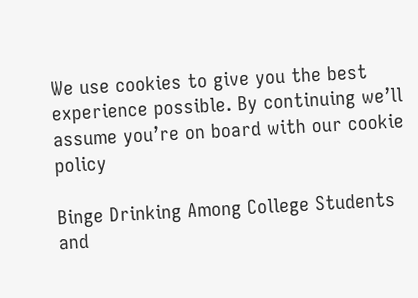We use cookies to give you the best experience possible. By continuing we’ll assume you’re on board with our cookie policy

Binge Drinking Among College Students and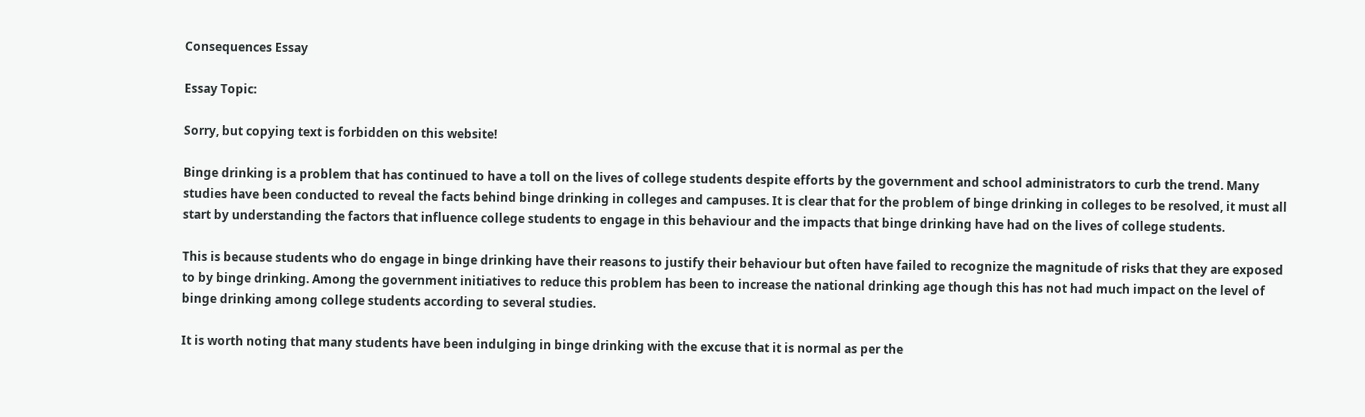Consequences Essay

Essay Topic:

Sorry, but copying text is forbidden on this website!

Binge drinking is a problem that has continued to have a toll on the lives of college students despite efforts by the government and school administrators to curb the trend. Many studies have been conducted to reveal the facts behind binge drinking in colleges and campuses. It is clear that for the problem of binge drinking in colleges to be resolved, it must all start by understanding the factors that influence college students to engage in this behaviour and the impacts that binge drinking have had on the lives of college students.

This is because students who do engage in binge drinking have their reasons to justify their behaviour but often have failed to recognize the magnitude of risks that they are exposed to by binge drinking. Among the government initiatives to reduce this problem has been to increase the national drinking age though this has not had much impact on the level of binge drinking among college students according to several studies.

It is worth noting that many students have been indulging in binge drinking with the excuse that it is normal as per the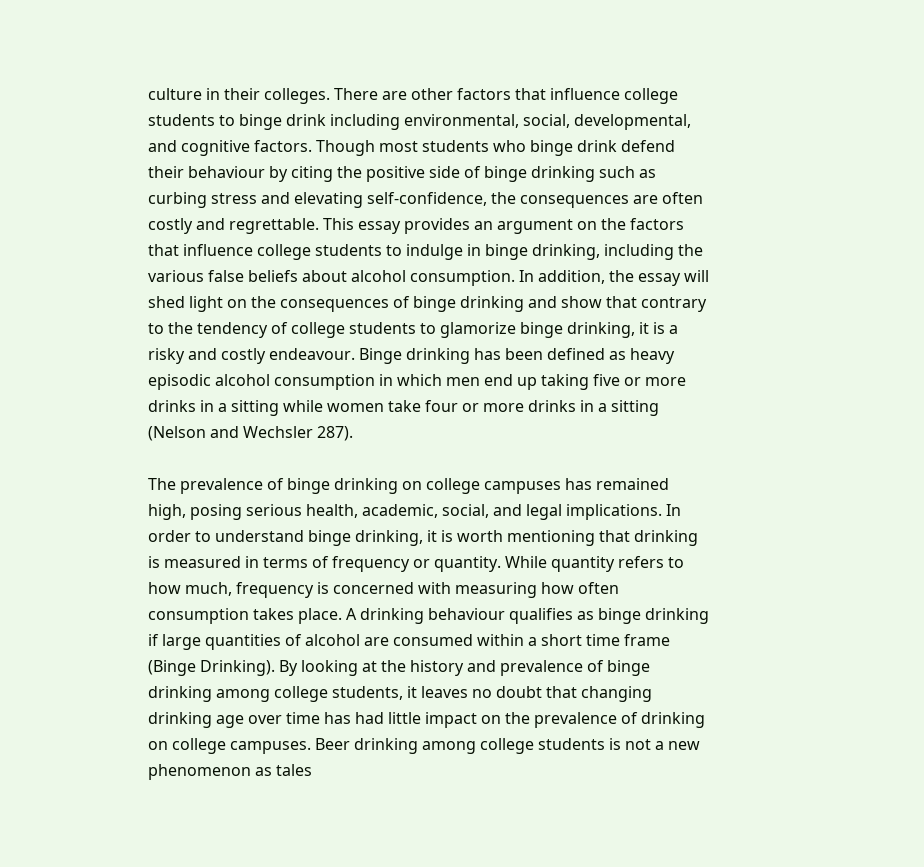culture in their colleges. There are other factors that influence college students to binge drink including environmental, social, developmental, and cognitive factors. Though most students who binge drink defend their behaviour by citing the positive side of binge drinking such as curbing stress and elevating self-confidence, the consequences are often costly and regrettable. This essay provides an argument on the factors that influence college students to indulge in binge drinking, including the various false beliefs about alcohol consumption. In addition, the essay will shed light on the consequences of binge drinking and show that contrary to the tendency of college students to glamorize binge drinking, it is a risky and costly endeavour. Binge drinking has been defined as heavy episodic alcohol consumption in which men end up taking five or more drinks in a sitting while women take four or more drinks in a sitting (Nelson and Wechsler 287).

The prevalence of binge drinking on college campuses has remained high, posing serious health, academic, social, and legal implications. In order to understand binge drinking, it is worth mentioning that drinking is measured in terms of frequency or quantity. While quantity refers to how much, frequency is concerned with measuring how often consumption takes place. A drinking behaviour qualifies as binge drinking if large quantities of alcohol are consumed within a short time frame (Binge Drinking). By looking at the history and prevalence of binge drinking among college students, it leaves no doubt that changing drinking age over time has had little impact on the prevalence of drinking on college campuses. Beer drinking among college students is not a new phenomenon as tales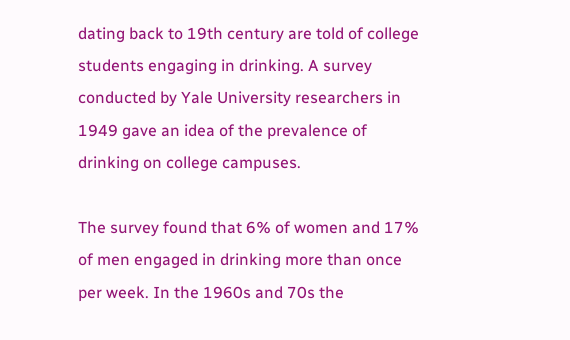dating back to 19th century are told of college students engaging in drinking. A survey conducted by Yale University researchers in 1949 gave an idea of the prevalence of drinking on college campuses.

The survey found that 6% of women and 17% of men engaged in drinking more than once per week. In the 1960s and 70s the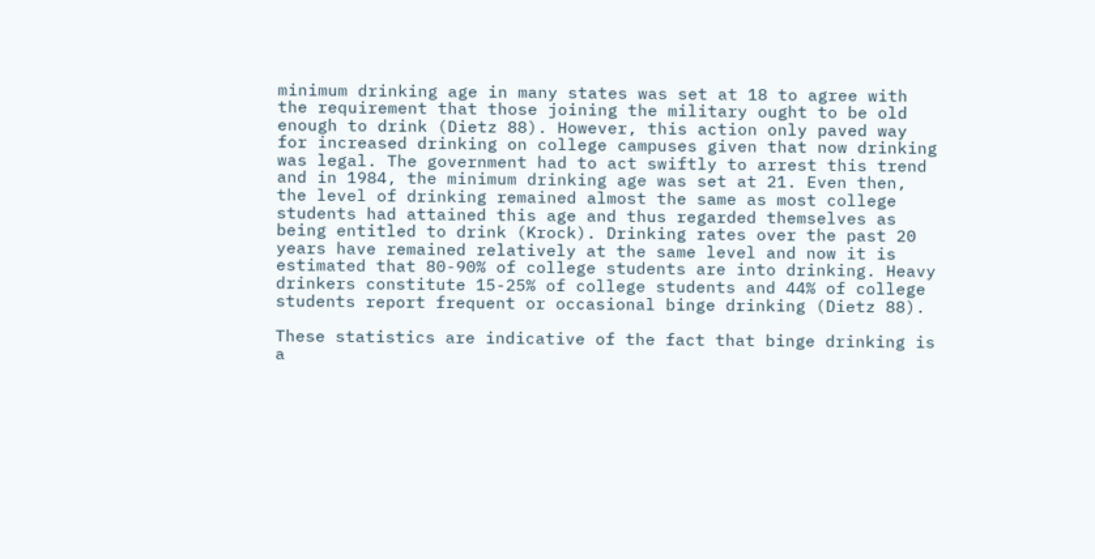minimum drinking age in many states was set at 18 to agree with the requirement that those joining the military ought to be old enough to drink (Dietz 88). However, this action only paved way for increased drinking on college campuses given that now drinking was legal. The government had to act swiftly to arrest this trend and in 1984, the minimum drinking age was set at 21. Even then, the level of drinking remained almost the same as most college students had attained this age and thus regarded themselves as being entitled to drink (Krock). Drinking rates over the past 20 years have remained relatively at the same level and now it is estimated that 80-90% of college students are into drinking. Heavy drinkers constitute 15-25% of college students and 44% of college students report frequent or occasional binge drinking (Dietz 88).

These statistics are indicative of the fact that binge drinking is a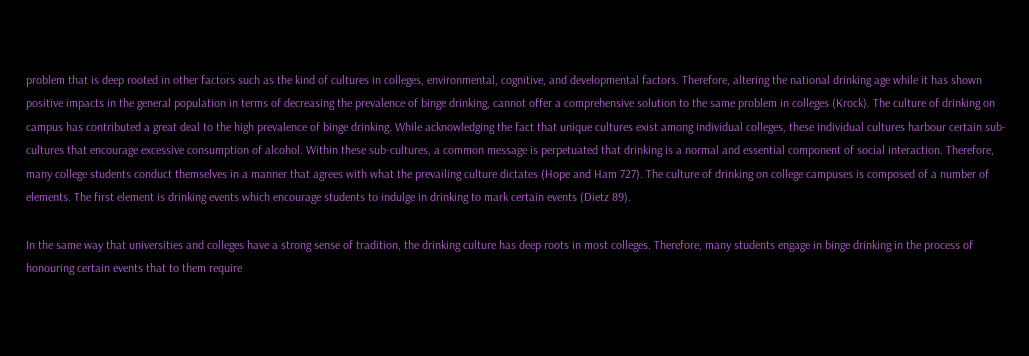problem that is deep rooted in other factors such as the kind of cultures in colleges, environmental, cognitive, and developmental factors. Therefore, altering the national drinking age while it has shown positive impacts in the general population in terms of decreasing the prevalence of binge drinking, cannot offer a comprehensive solution to the same problem in colleges (Krock). The culture of drinking on campus has contributed a great deal to the high prevalence of binge drinking. While acknowledging the fact that unique cultures exist among individual colleges, these individual cultures harbour certain sub-cultures that encourage excessive consumption of alcohol. Within these sub-cultures, a common message is perpetuated that drinking is a normal and essential component of social interaction. Therefore, many college students conduct themselves in a manner that agrees with what the prevailing culture dictates (Hope and Ham 727). The culture of drinking on college campuses is composed of a number of elements. The first element is drinking events which encourage students to indulge in drinking to mark certain events (Dietz 89).

In the same way that universities and colleges have a strong sense of tradition, the drinking culture has deep roots in most colleges. Therefore, many students engage in binge drinking in the process of honouring certain events that to them require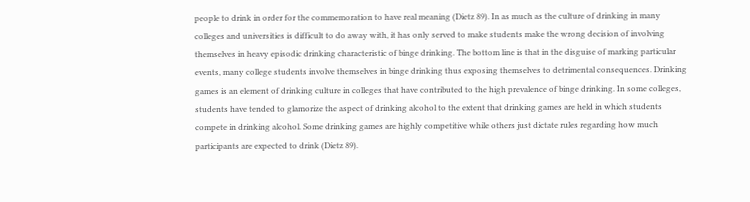people to drink in order for the commemoration to have real meaning (Dietz 89). In as much as the culture of drinking in many colleges and universities is difficult to do away with, it has only served to make students make the wrong decision of involving themselves in heavy episodic drinking characteristic of binge drinking. The bottom line is that in the disguise of marking particular events, many college students involve themselves in binge drinking thus exposing themselves to detrimental consequences. Drinking games is an element of drinking culture in colleges that have contributed to the high prevalence of binge drinking. In some colleges, students have tended to glamorize the aspect of drinking alcohol to the extent that drinking games are held in which students compete in drinking alcohol. Some drinking games are highly competitive while others just dictate rules regarding how much participants are expected to drink (Dietz 89).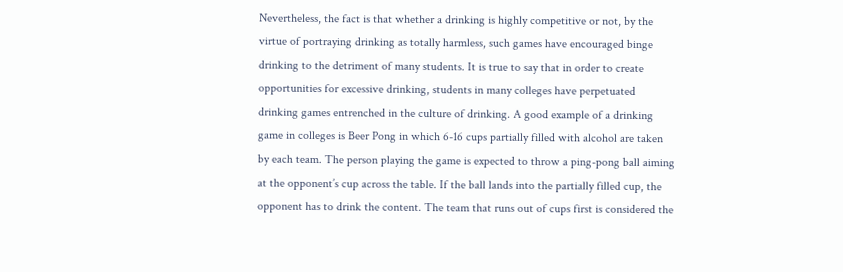Nevertheless, the fact is that whether a drinking is highly competitive or not, by the virtue of portraying drinking as totally harmless, such games have encouraged binge drinking to the detriment of many students. It is true to say that in order to create opportunities for excessive drinking, students in many colleges have perpetuated drinking games entrenched in the culture of drinking. A good example of a drinking game in colleges is Beer Pong in which 6-16 cups partially filled with alcohol are taken by each team. The person playing the game is expected to throw a ping-pong ball aiming at the opponent’s cup across the table. If the ball lands into the partially filled cup, the opponent has to drink the content. The team that runs out of cups first is considered the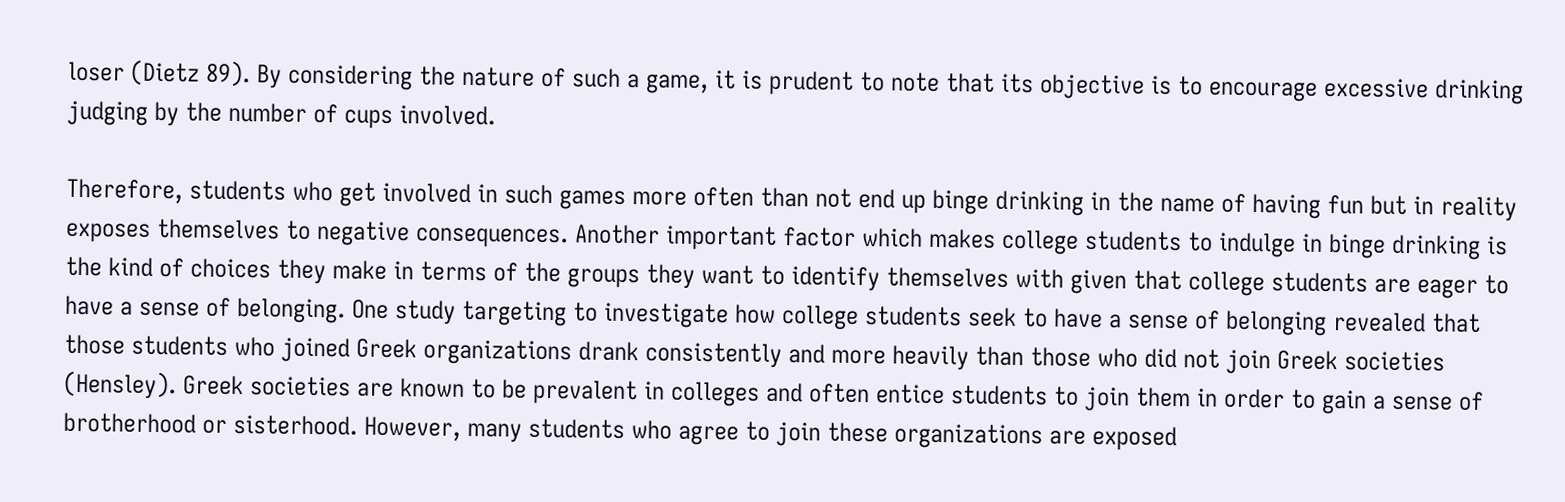loser (Dietz 89). By considering the nature of such a game, it is prudent to note that its objective is to encourage excessive drinking judging by the number of cups involved.

Therefore, students who get involved in such games more often than not end up binge drinking in the name of having fun but in reality exposes themselves to negative consequences. Another important factor which makes college students to indulge in binge drinking is the kind of choices they make in terms of the groups they want to identify themselves with given that college students are eager to have a sense of belonging. One study targeting to investigate how college students seek to have a sense of belonging revealed that those students who joined Greek organizations drank consistently and more heavily than those who did not join Greek societies (Hensley). Greek societies are known to be prevalent in colleges and often entice students to join them in order to gain a sense of brotherhood or sisterhood. However, many students who agree to join these organizations are exposed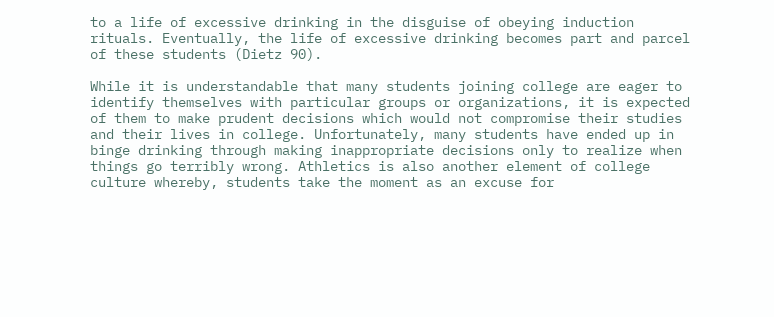to a life of excessive drinking in the disguise of obeying induction rituals. Eventually, the life of excessive drinking becomes part and parcel of these students (Dietz 90).

While it is understandable that many students joining college are eager to identify themselves with particular groups or organizations, it is expected of them to make prudent decisions which would not compromise their studies and their lives in college. Unfortunately, many students have ended up in binge drinking through making inappropriate decisions only to realize when things go terribly wrong. Athletics is also another element of college culture whereby, students take the moment as an excuse for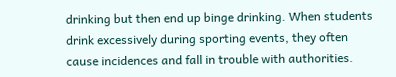drinking but then end up binge drinking. When students drink excessively during sporting events, they often cause incidences and fall in trouble with authorities.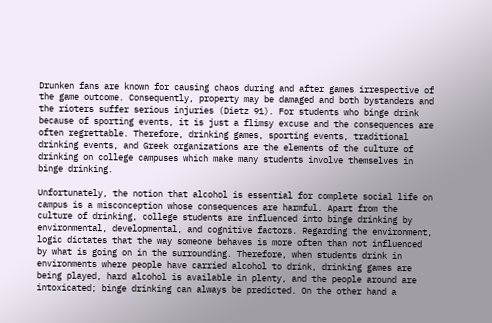Drunken fans are known for causing chaos during and after games irrespective of the game outcome. Consequently, property may be damaged and both bystanders and the rioters suffer serious injuries (Dietz 91). For students who binge drink because of sporting events, it is just a flimsy excuse and the consequences are often regrettable. Therefore, drinking games, sporting events, traditional drinking events, and Greek organizations are the elements of the culture of drinking on college campuses which make many students involve themselves in binge drinking.

Unfortunately, the notion that alcohol is essential for complete social life on campus is a misconception whose consequences are harmful. Apart from the culture of drinking, college students are influenced into binge drinking by environmental, developmental, and cognitive factors. Regarding the environment, logic dictates that the way someone behaves is more often than not influenced by what is going on in the surrounding. Therefore, when students drink in environments where people have carried alcohol to drink, drinking games are being played, hard alcohol is available in plenty, and the people around are intoxicated; binge drinking can always be predicted. On the other hand a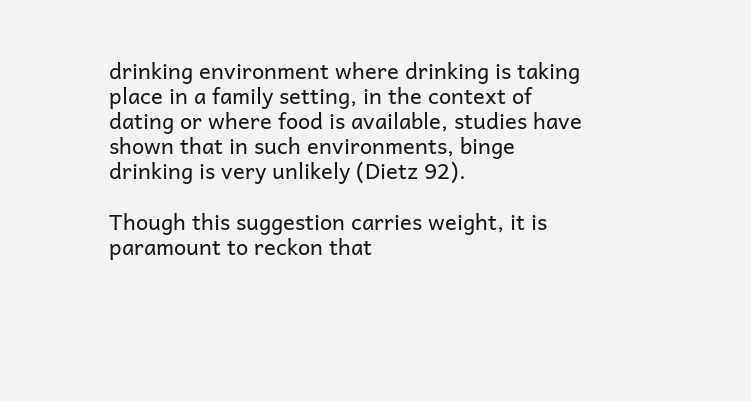drinking environment where drinking is taking place in a family setting, in the context of dating or where food is available, studies have shown that in such environments, binge drinking is very unlikely (Dietz 92).

Though this suggestion carries weight, it is paramount to reckon that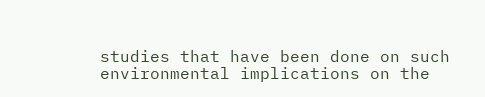studies that have been done on such environmental implications on the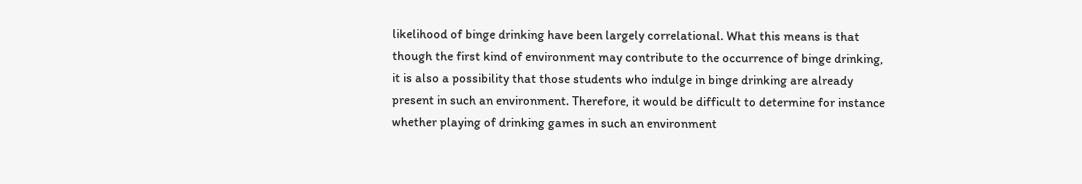likelihood of binge drinking have been largely correlational. What this means is that though the first kind of environment may contribute to the occurrence of binge drinking, it is also a possibility that those students who indulge in binge drinking are already present in such an environment. Therefore, it would be difficult to determine for instance whether playing of drinking games in such an environment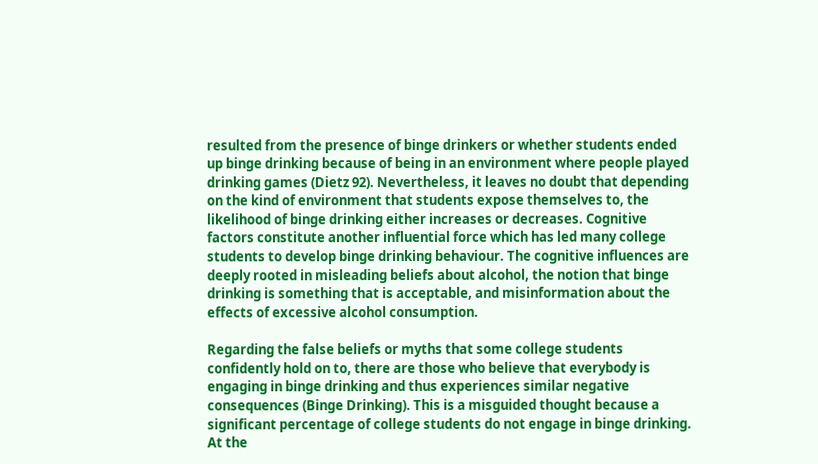resulted from the presence of binge drinkers or whether students ended up binge drinking because of being in an environment where people played drinking games (Dietz 92). Nevertheless, it leaves no doubt that depending on the kind of environment that students expose themselves to, the likelihood of binge drinking either increases or decreases. Cognitive factors constitute another influential force which has led many college students to develop binge drinking behaviour. The cognitive influences are deeply rooted in misleading beliefs about alcohol, the notion that binge drinking is something that is acceptable, and misinformation about the effects of excessive alcohol consumption.

Regarding the false beliefs or myths that some college students confidently hold on to, there are those who believe that everybody is engaging in binge drinking and thus experiences similar negative consequences (Binge Drinking). This is a misguided thought because a significant percentage of college students do not engage in binge drinking. At the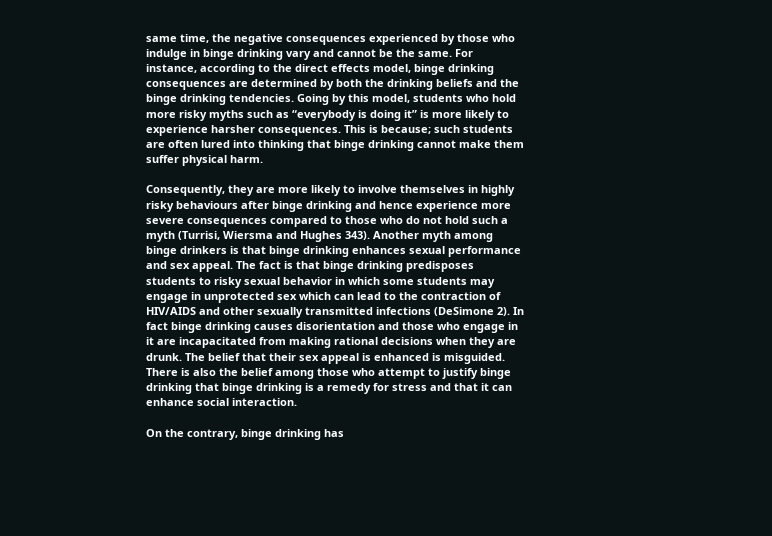same time, the negative consequences experienced by those who indulge in binge drinking vary and cannot be the same. For instance, according to the direct effects model, binge drinking consequences are determined by both the drinking beliefs and the binge drinking tendencies. Going by this model, students who hold more risky myths such as “everybody is doing it” is more likely to experience harsher consequences. This is because; such students are often lured into thinking that binge drinking cannot make them suffer physical harm.

Consequently, they are more likely to involve themselves in highly risky behaviours after binge drinking and hence experience more severe consequences compared to those who do not hold such a myth (Turrisi, Wiersma and Hughes 343). Another myth among binge drinkers is that binge drinking enhances sexual performance and sex appeal. The fact is that binge drinking predisposes students to risky sexual behavior in which some students may engage in unprotected sex which can lead to the contraction of HIV/AIDS and other sexually transmitted infections (DeSimone 2). In fact binge drinking causes disorientation and those who engage in it are incapacitated from making rational decisions when they are drunk. The belief that their sex appeal is enhanced is misguided. There is also the belief among those who attempt to justify binge drinking that binge drinking is a remedy for stress and that it can enhance social interaction.

On the contrary, binge drinking has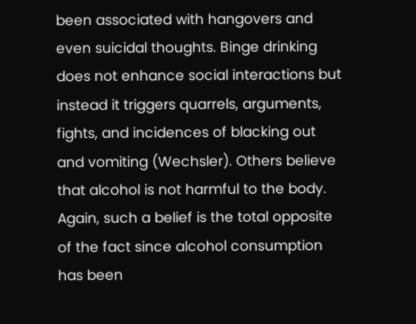been associated with hangovers and even suicidal thoughts. Binge drinking does not enhance social interactions but instead it triggers quarrels, arguments, fights, and incidences of blacking out and vomiting (Wechsler). Others believe that alcohol is not harmful to the body. Again, such a belief is the total opposite of the fact since alcohol consumption has been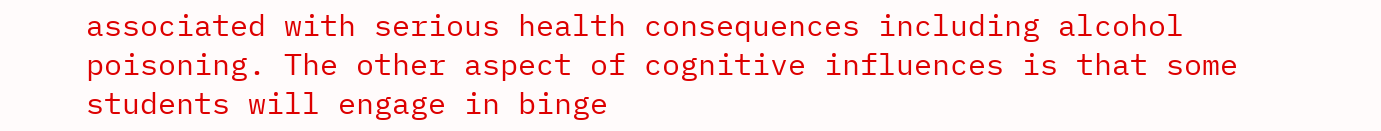associated with serious health consequences including alcohol poisoning. The other aspect of cognitive influences is that some students will engage in binge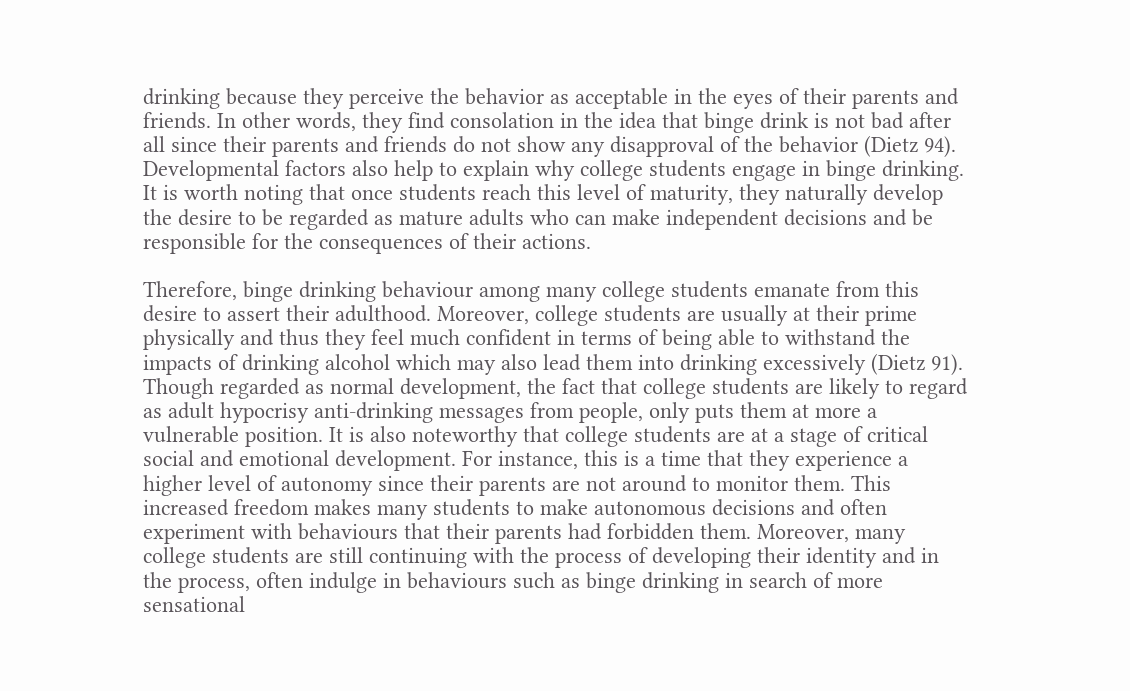drinking because they perceive the behavior as acceptable in the eyes of their parents and friends. In other words, they find consolation in the idea that binge drink is not bad after all since their parents and friends do not show any disapproval of the behavior (Dietz 94). Developmental factors also help to explain why college students engage in binge drinking. It is worth noting that once students reach this level of maturity, they naturally develop the desire to be regarded as mature adults who can make independent decisions and be responsible for the consequences of their actions.

Therefore, binge drinking behaviour among many college students emanate from this desire to assert their adulthood. Moreover, college students are usually at their prime physically and thus they feel much confident in terms of being able to withstand the impacts of drinking alcohol which may also lead them into drinking excessively (Dietz 91). Though regarded as normal development, the fact that college students are likely to regard as adult hypocrisy anti-drinking messages from people, only puts them at more a vulnerable position. It is also noteworthy that college students are at a stage of critical social and emotional development. For instance, this is a time that they experience a higher level of autonomy since their parents are not around to monitor them. This increased freedom makes many students to make autonomous decisions and often experiment with behaviours that their parents had forbidden them. Moreover, many college students are still continuing with the process of developing their identity and in the process, often indulge in behaviours such as binge drinking in search of more sensational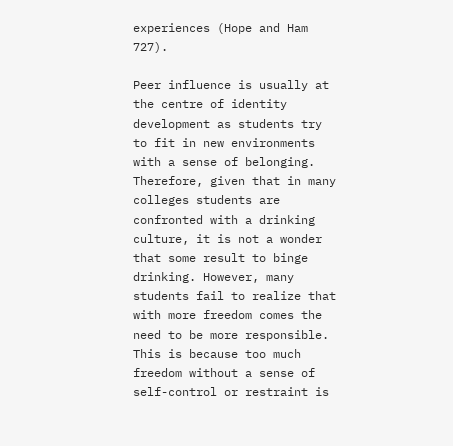experiences (Hope and Ham 727).

Peer influence is usually at the centre of identity development as students try to fit in new environments with a sense of belonging. Therefore, given that in many colleges students are confronted with a drinking culture, it is not a wonder that some result to binge drinking. However, many students fail to realize that with more freedom comes the need to be more responsible. This is because too much freedom without a sense of self-control or restraint is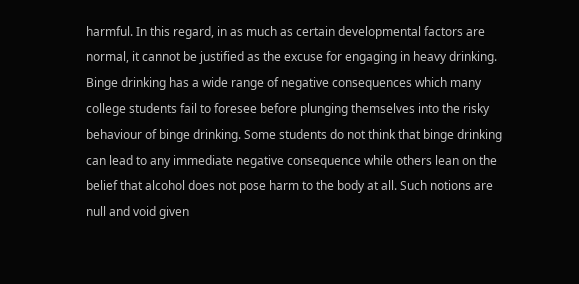harmful. In this regard, in as much as certain developmental factors are normal, it cannot be justified as the excuse for engaging in heavy drinking. Binge drinking has a wide range of negative consequences which many college students fail to foresee before plunging themselves into the risky behaviour of binge drinking. Some students do not think that binge drinking can lead to any immediate negative consequence while others lean on the belief that alcohol does not pose harm to the body at all. Such notions are null and void given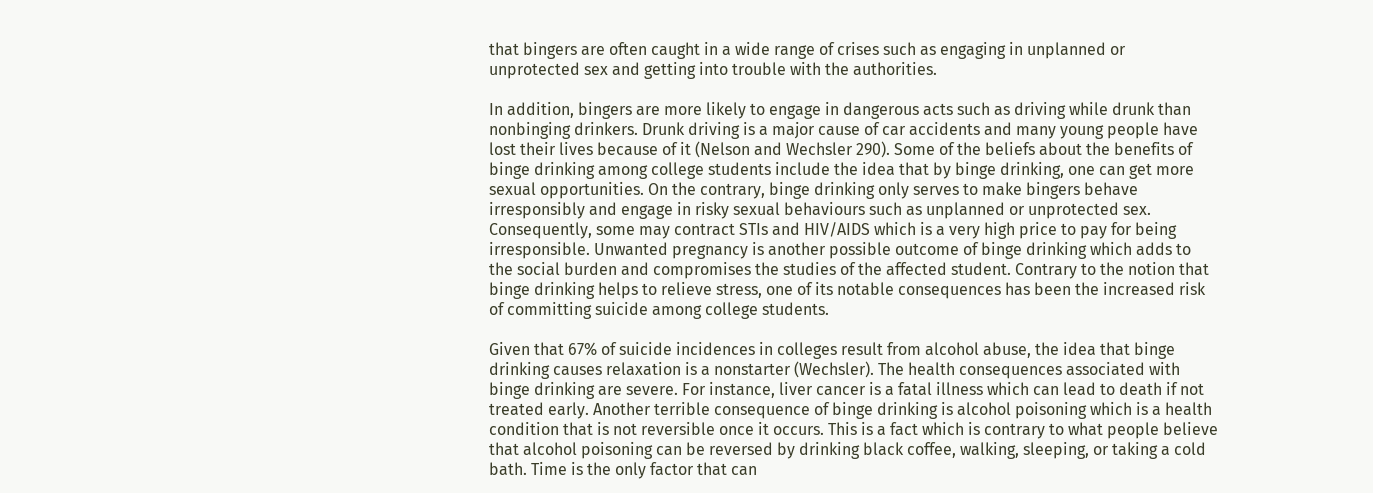that bingers are often caught in a wide range of crises such as engaging in unplanned or unprotected sex and getting into trouble with the authorities.

In addition, bingers are more likely to engage in dangerous acts such as driving while drunk than nonbinging drinkers. Drunk driving is a major cause of car accidents and many young people have lost their lives because of it (Nelson and Wechsler 290). Some of the beliefs about the benefits of binge drinking among college students include the idea that by binge drinking, one can get more sexual opportunities. On the contrary, binge drinking only serves to make bingers behave irresponsibly and engage in risky sexual behaviours such as unplanned or unprotected sex. Consequently, some may contract STIs and HIV/AIDS which is a very high price to pay for being irresponsible. Unwanted pregnancy is another possible outcome of binge drinking which adds to the social burden and compromises the studies of the affected student. Contrary to the notion that binge drinking helps to relieve stress, one of its notable consequences has been the increased risk of committing suicide among college students.

Given that 67% of suicide incidences in colleges result from alcohol abuse, the idea that binge drinking causes relaxation is a nonstarter (Wechsler). The health consequences associated with binge drinking are severe. For instance, liver cancer is a fatal illness which can lead to death if not treated early. Another terrible consequence of binge drinking is alcohol poisoning which is a health condition that is not reversible once it occurs. This is a fact which is contrary to what people believe that alcohol poisoning can be reversed by drinking black coffee, walking, sleeping, or taking a cold bath. Time is the only factor that can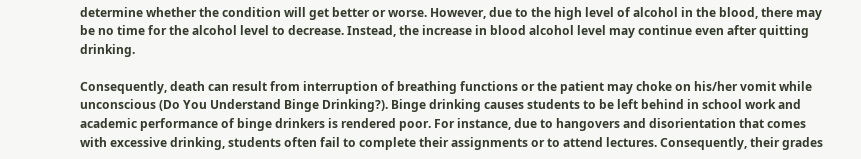determine whether the condition will get better or worse. However, due to the high level of alcohol in the blood, there may be no time for the alcohol level to decrease. Instead, the increase in blood alcohol level may continue even after quitting drinking.

Consequently, death can result from interruption of breathing functions or the patient may choke on his/her vomit while unconscious (Do You Understand Binge Drinking?). Binge drinking causes students to be left behind in school work and academic performance of binge drinkers is rendered poor. For instance, due to hangovers and disorientation that comes with excessive drinking, students often fail to complete their assignments or to attend lectures. Consequently, their grades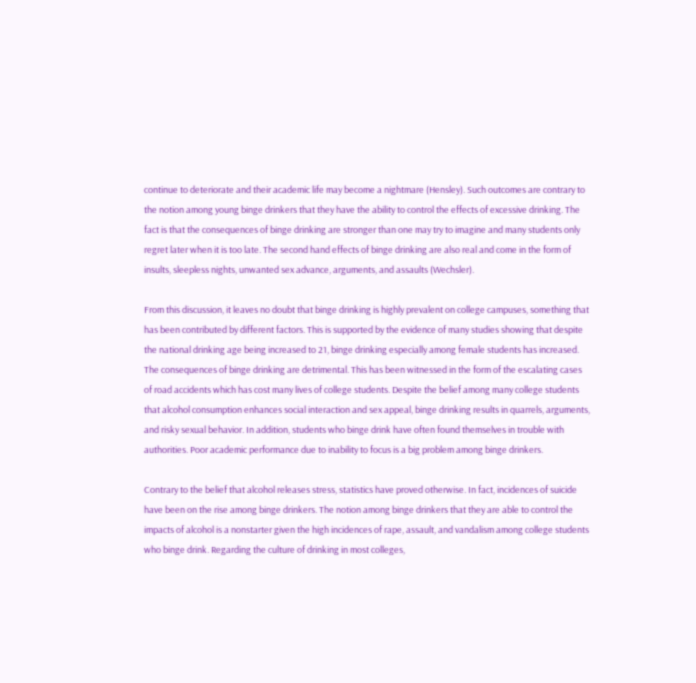continue to deteriorate and their academic life may become a nightmare (Hensley). Such outcomes are contrary to the notion among young binge drinkers that they have the ability to control the effects of excessive drinking. The fact is that the consequences of binge drinking are stronger than one may try to imagine and many students only regret later when it is too late. The second hand effects of binge drinking are also real and come in the form of insults, sleepless nights, unwanted sex advance, arguments, and assaults (Wechsler).

From this discussion, it leaves no doubt that binge drinking is highly prevalent on college campuses, something that has been contributed by different factors. This is supported by the evidence of many studies showing that despite the national drinking age being increased to 21, binge drinking especially among female students has increased. The consequences of binge drinking are detrimental. This has been witnessed in the form of the escalating cases of road accidents which has cost many lives of college students. Despite the belief among many college students that alcohol consumption enhances social interaction and sex appeal, binge drinking results in quarrels, arguments, and risky sexual behavior. In addition, students who binge drink have often found themselves in trouble with authorities. Poor academic performance due to inability to focus is a big problem among binge drinkers.

Contrary to the belief that alcohol releases stress, statistics have proved otherwise. In fact, incidences of suicide have been on the rise among binge drinkers. The notion among binge drinkers that they are able to control the impacts of alcohol is a nonstarter given the high incidences of rape, assault, and vandalism among college students who binge drink. Regarding the culture of drinking in most colleges,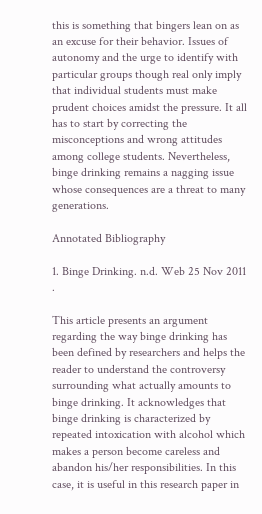this is something that bingers lean on as an excuse for their behavior. Issues of autonomy and the urge to identify with particular groups though real only imply that individual students must make prudent choices amidst the pressure. It all has to start by correcting the misconceptions and wrong attitudes among college students. Nevertheless, binge drinking remains a nagging issue whose consequences are a threat to many generations.

Annotated Bibliography

1. Binge Drinking. n.d. Web 25 Nov 2011 .

This article presents an argument regarding the way binge drinking has been defined by researchers and helps the reader to understand the controversy surrounding what actually amounts to binge drinking. It acknowledges that binge drinking is characterized by repeated intoxication with alcohol which makes a person become careless and abandon his/her responsibilities. In this case, it is useful in this research paper in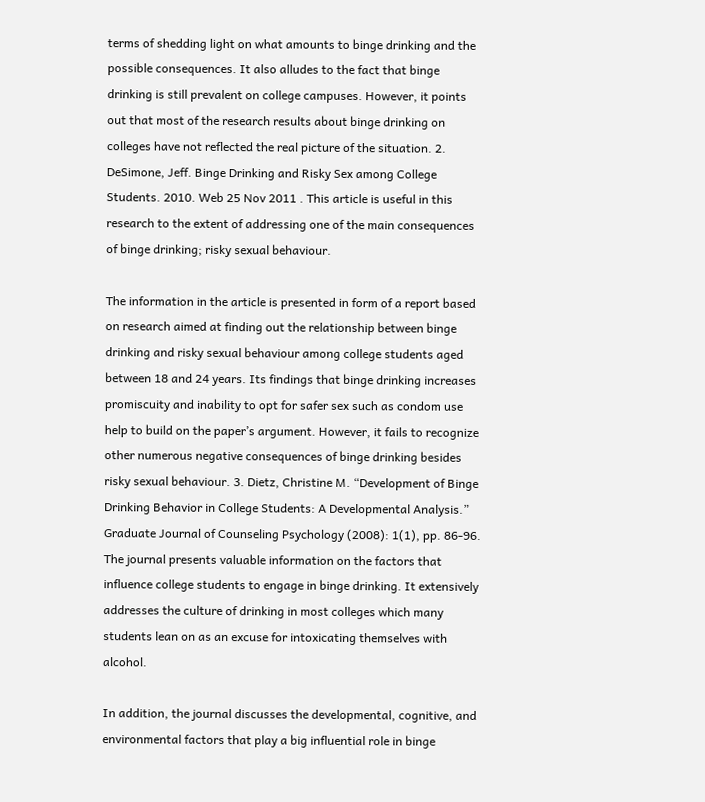terms of shedding light on what amounts to binge drinking and the possible consequences. It also alludes to the fact that binge drinking is still prevalent on college campuses. However, it points out that most of the research results about binge drinking on colleges have not reflected the real picture of the situation. 2. DeSimone, Jeff. Binge Drinking and Risky Sex among College Students. 2010. Web 25 Nov 2011 . This article is useful in this research to the extent of addressing one of the main consequences of binge drinking; risky sexual behaviour.

The information in the article is presented in form of a report based on research aimed at finding out the relationship between binge drinking and risky sexual behaviour among college students aged between 18 and 24 years. Its findings that binge drinking increases promiscuity and inability to opt for safer sex such as condom use help to build on the paper’s argument. However, it fails to recognize other numerous negative consequences of binge drinking besides risky sexual behaviour. 3. Dietz, Christine M. “Development of Binge Drinking Behavior in College Students: A Developmental Analysis.” Graduate Journal of Counseling Psychology (2008): 1(1), pp. 86-96. The journal presents valuable information on the factors that influence college students to engage in binge drinking. It extensively addresses the culture of drinking in most colleges which many students lean on as an excuse for intoxicating themselves with alcohol.

In addition, the journal discusses the developmental, cognitive, and environmental factors that play a big influential role in binge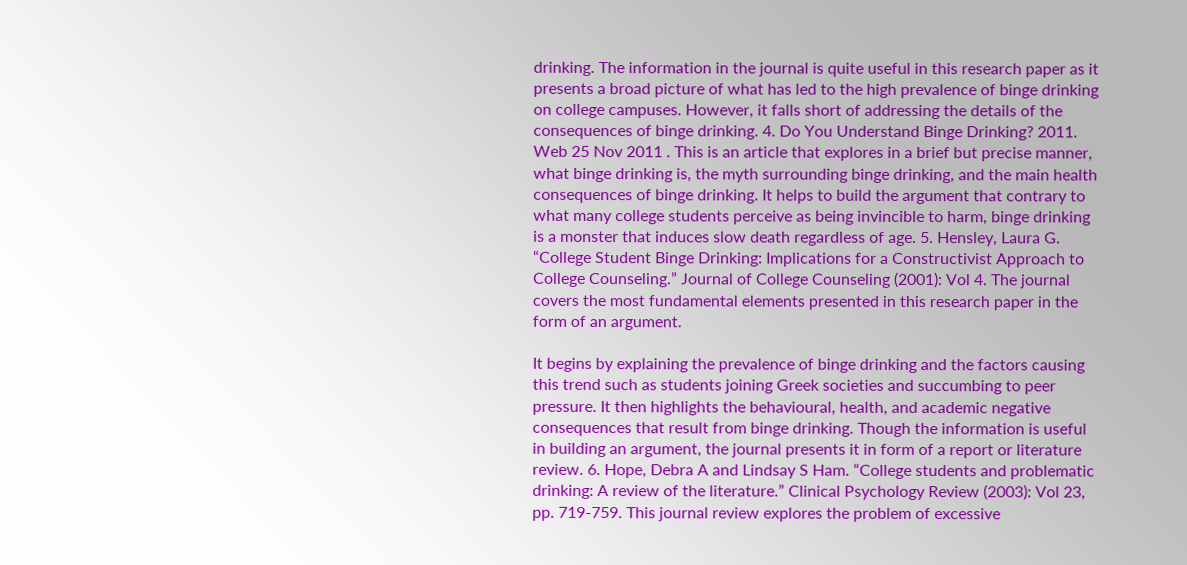drinking. The information in the journal is quite useful in this research paper as it presents a broad picture of what has led to the high prevalence of binge drinking on college campuses. However, it falls short of addressing the details of the consequences of binge drinking. 4. Do You Understand Binge Drinking? 2011. Web 25 Nov 2011 . This is an article that explores in a brief but precise manner, what binge drinking is, the myth surrounding binge drinking, and the main health consequences of binge drinking. It helps to build the argument that contrary to what many college students perceive as being invincible to harm, binge drinking is a monster that induces slow death regardless of age. 5. Hensley, Laura G. “College Student Binge Drinking: Implications for a Constructivist Approach to College Counseling.” Journal of College Counseling (2001): Vol 4. The journal covers the most fundamental elements presented in this research paper in the form of an argument.

It begins by explaining the prevalence of binge drinking and the factors causing this trend such as students joining Greek societies and succumbing to peer pressure. It then highlights the behavioural, health, and academic negative consequences that result from binge drinking. Though the information is useful in building an argument, the journal presents it in form of a report or literature review. 6. Hope, Debra A and Lindsay S Ham. “College students and problematic drinking: A review of the literature.” Clinical Psychology Review (2003): Vol 23, pp. 719-759. This journal review explores the problem of excessive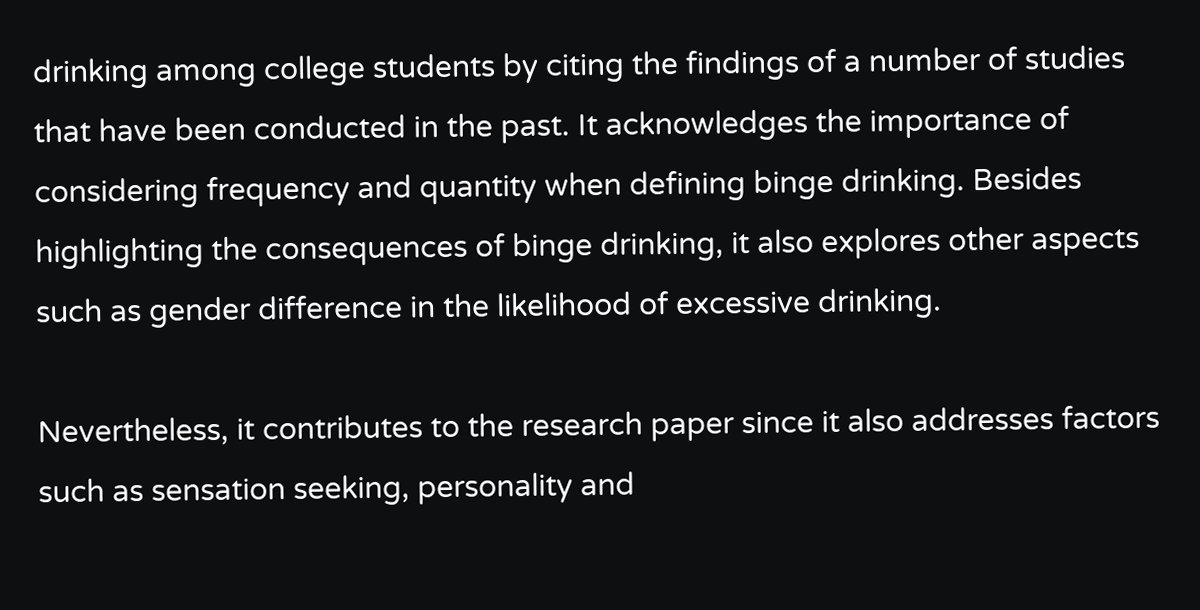drinking among college students by citing the findings of a number of studies that have been conducted in the past. It acknowledges the importance of considering frequency and quantity when defining binge drinking. Besides highlighting the consequences of binge drinking, it also explores other aspects such as gender difference in the likelihood of excessive drinking.

Nevertheless, it contributes to the research paper since it also addresses factors such as sensation seeking, personality and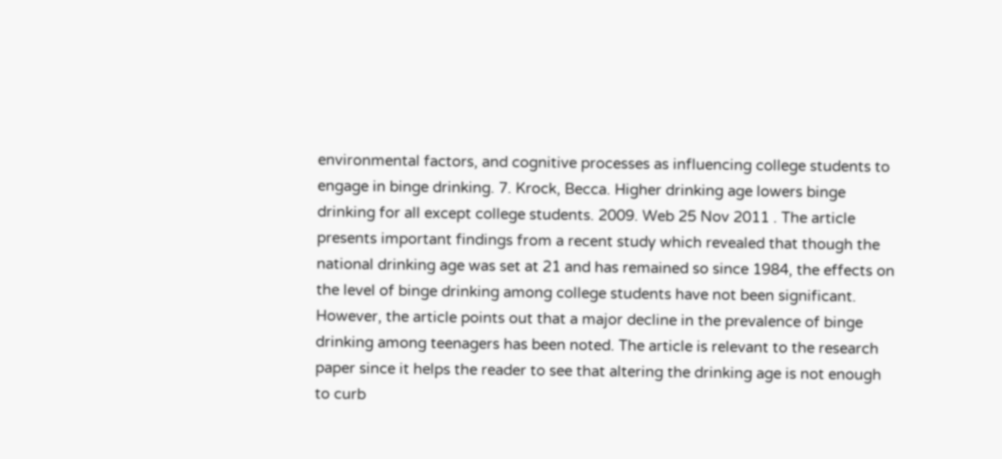environmental factors, and cognitive processes as influencing college students to engage in binge drinking. 7. Krock, Becca. Higher drinking age lowers binge drinking for all except college students. 2009. Web 25 Nov 2011 . The article presents important findings from a recent study which revealed that though the national drinking age was set at 21 and has remained so since 1984, the effects on the level of binge drinking among college students have not been significant. However, the article points out that a major decline in the prevalence of binge drinking among teenagers has been noted. The article is relevant to the research paper since it helps the reader to see that altering the drinking age is not enough to curb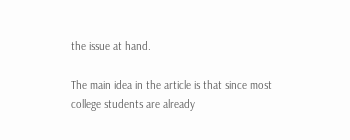the issue at hand.

The main idea in the article is that since most college students are already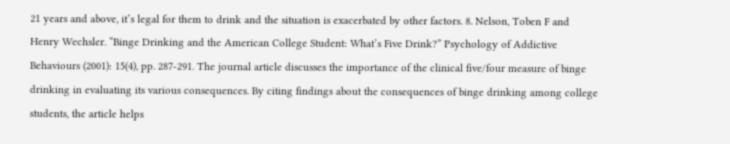21 years and above, it’s legal for them to drink and the situation is exacerbated by other factors. 8. Nelson, Toben F and Henry Wechsler. “Binge Drinking and the American College Student: What’s Five Drink?” Psychology of Addictive Behaviours (2001): 15(4), pp. 287-291. The journal article discusses the importance of the clinical five/four measure of binge drinking in evaluating its various consequences. By citing findings about the consequences of binge drinking among college students, the article helps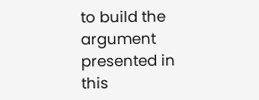to build the argument presented in this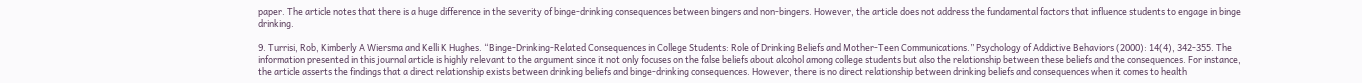paper. The article notes that there is a huge difference in the severity of binge-drinking consequences between bingers and non-bingers. However, the article does not address the fundamental factors that influence students to engage in binge drinking.

9. Turrisi, Rob, Kimberly A Wiersma and Kelli K Hughes. “Binge-Drinking-Related Consequences in College Students: Role of Drinking Beliefs and Mother-Teen Communications.” Psychology of Addictive Behaviors (2000): 14(4), 342-355. The information presented in this journal article is highly relevant to the argument since it not only focuses on the false beliefs about alcohol among college students but also the relationship between these beliefs and the consequences. For instance, the article asserts the findings that a direct relationship exists between drinking beliefs and binge-drinking consequences. However, there is no direct relationship between drinking beliefs and consequences when it comes to health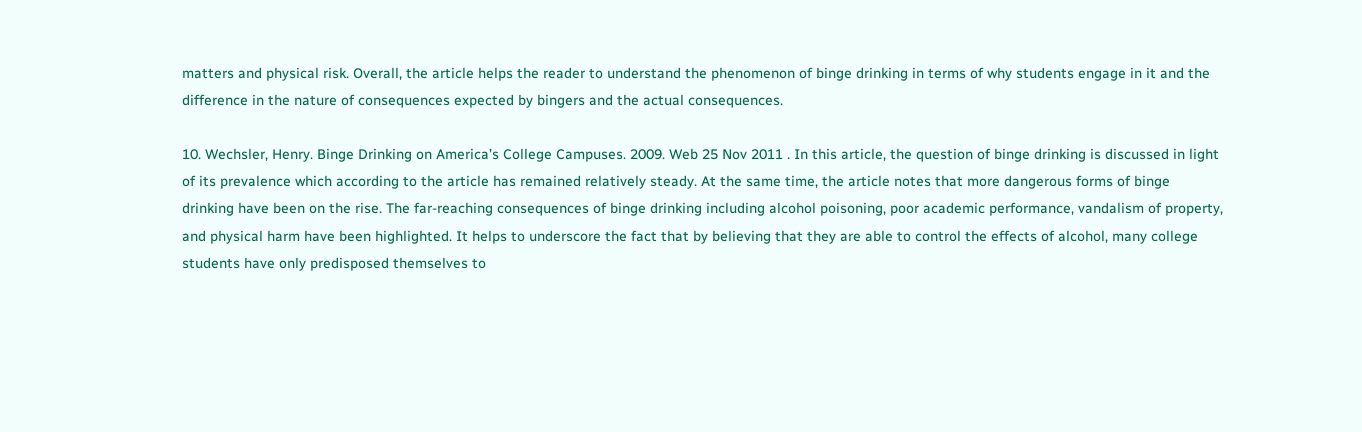matters and physical risk. Overall, the article helps the reader to understand the phenomenon of binge drinking in terms of why students engage in it and the difference in the nature of consequences expected by bingers and the actual consequences.

10. Wechsler, Henry. Binge Drinking on America’s College Campuses. 2009. Web 25 Nov 2011 . In this article, the question of binge drinking is discussed in light of its prevalence which according to the article has remained relatively steady. At the same time, the article notes that more dangerous forms of binge drinking have been on the rise. The far-reaching consequences of binge drinking including alcohol poisoning, poor academic performance, vandalism of property, and physical harm have been highlighted. It helps to underscore the fact that by believing that they are able to control the effects of alcohol, many college students have only predisposed themselves to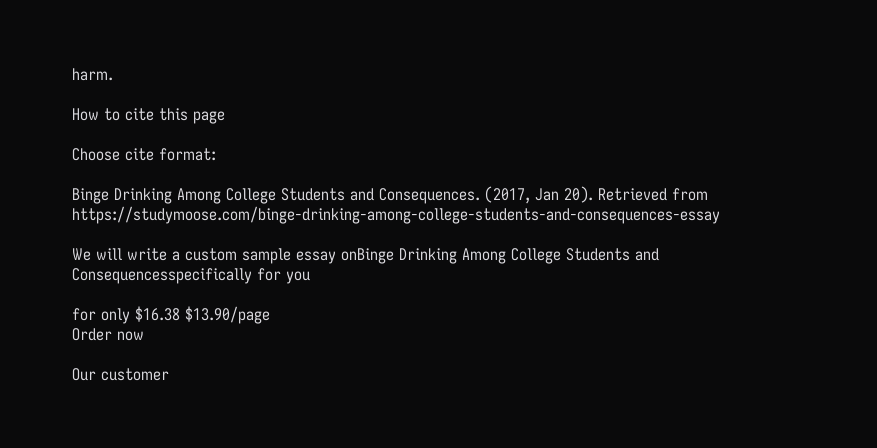harm.

How to cite this page

Choose cite format:

Binge Drinking Among College Students and Consequences. (2017, Jan 20). Retrieved from https://studymoose.com/binge-drinking-among-college-students-and-consequences-essay

We will write a custom sample essay onBinge Drinking Among College Students and Consequencesspecifically for you

for only $16.38 $13.90/page
Order now

Our customer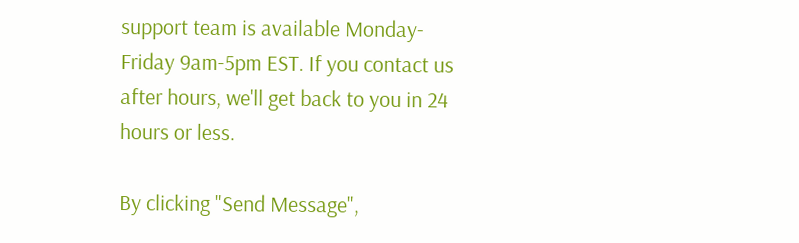support team is available Monday-Friday 9am-5pm EST. If you contact us after hours, we'll get back to you in 24 hours or less.

By clicking "Send Message",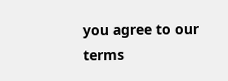you agree to our terms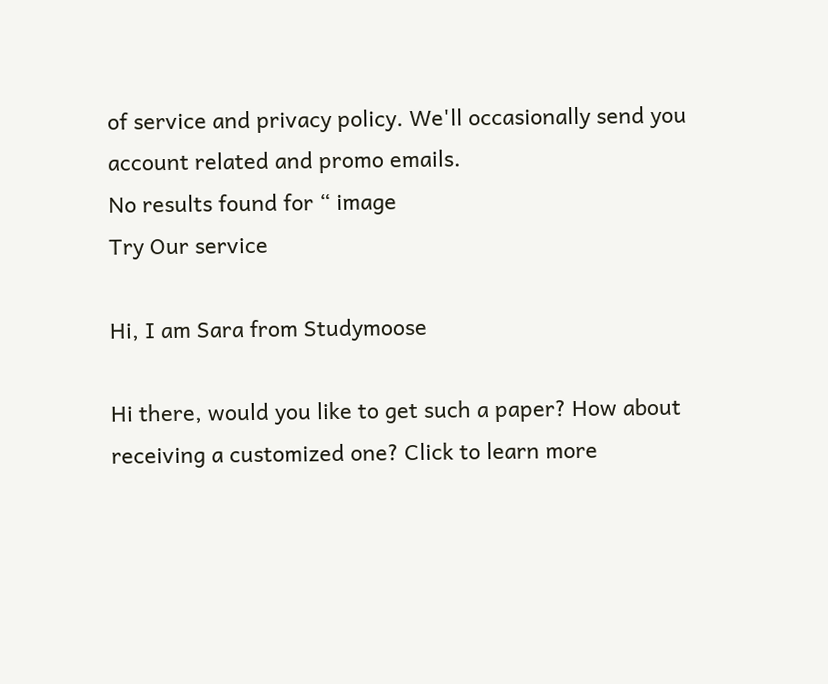of service and privacy policy. We'll occasionally send you account related and promo emails.
No results found for “ image
Try Our service

Hi, I am Sara from Studymoose

Hi there, would you like to get such a paper? How about receiving a customized one? Click to learn more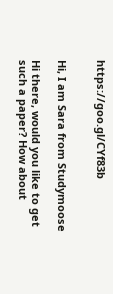https://goo.gl/CYf83b


Hi, I am Sara from Studymoose

Hi there, would you like to get such a paper? How about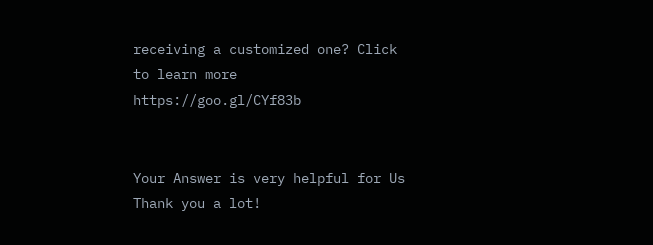receiving a customized one? Click to learn more https://goo.gl/CYf83b


Your Answer is very helpful for Us
Thank you a lot!